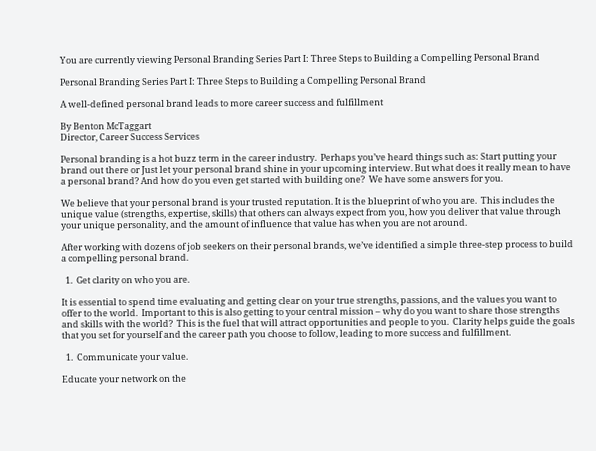You are currently viewing Personal Branding Series Part I: Three Steps to Building a Compelling Personal Brand

Personal Branding Series Part I: Three Steps to Building a Compelling Personal Brand

A well-defined personal brand leads to more career success and fulfillment

By Benton McTaggart
Director, Career Success Services

Personal branding is a hot buzz term in the career industry.  Perhaps you’ve heard things such as: Start putting your brand out there or Just let your personal brand shine in your upcoming interview. But what does it really mean to have a personal brand? And how do you even get started with building one?  We have some answers for you.

We believe that your personal brand is your trusted reputation. It is the blueprint of who you are.  This includes the unique value (strengths, expertise, skills) that others can always expect from you, how you deliver that value through your unique personality, and the amount of influence that value has when you are not around.

After working with dozens of job seekers on their personal brands, we’ve identified a simple three-step process to build a compelling personal brand.

  1.  Get clarity on who you are.

It is essential to spend time evaluating and getting clear on your true strengths, passions, and the values you want to offer to the world.  Important to this is also getting to your central mission – why do you want to share those strengths and skills with the world?  This is the fuel that will attract opportunities and people to you.  Clarity helps guide the goals that you set for yourself and the career path you choose to follow, leading to more success and fulfillment.

  1.  Communicate your value.

Educate your network on the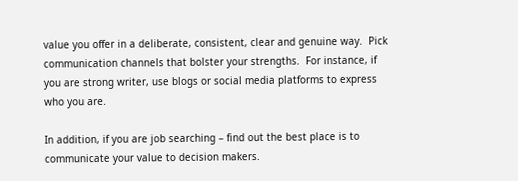value you offer in a deliberate, consistent, clear and genuine way.  Pick communication channels that bolster your strengths.  For instance, if you are strong writer, use blogs or social media platforms to express who you are.

In addition, if you are job searching – find out the best place is to communicate your value to decision makers.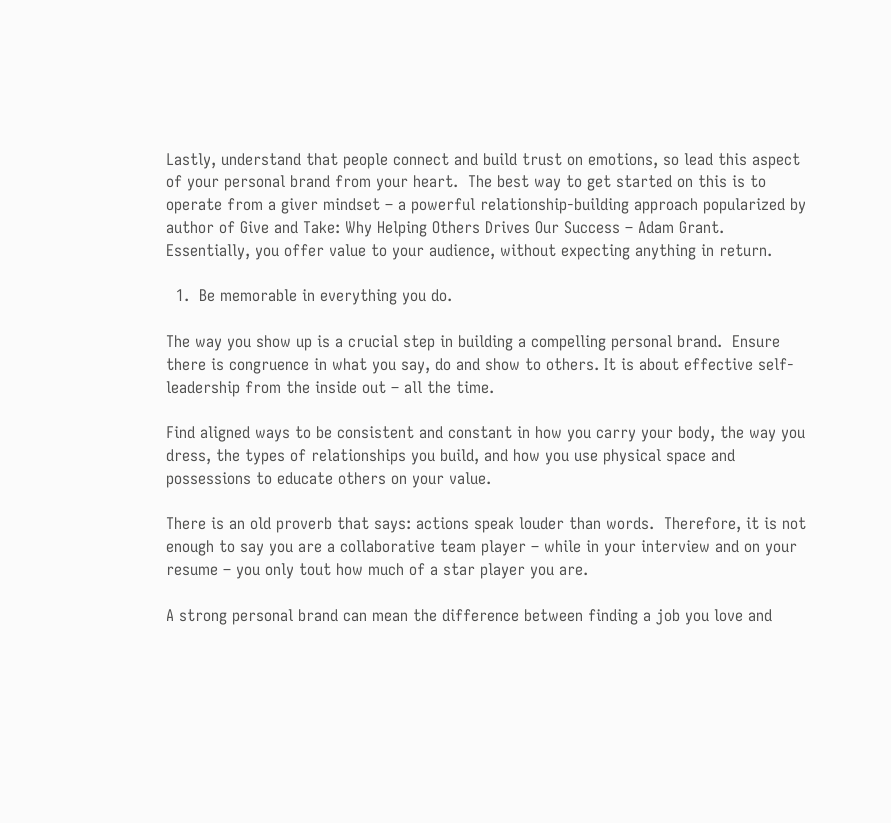Lastly, understand that people connect and build trust on emotions, so lead this aspect of your personal brand from your heart.  The best way to get started on this is to operate from a giver mindset – a powerful relationship-building approach popularized by author of Give and Take: Why Helping Others Drives Our Success – Adam Grant.   Essentially, you offer value to your audience, without expecting anything in return.

  1.  Be memorable in everything you do.

The way you show up is a crucial step in building a compelling personal brand.  Ensure there is congruence in what you say, do and show to others. It is about effective self-leadership from the inside out – all the time.

Find aligned ways to be consistent and constant in how you carry your body, the way you dress, the types of relationships you build, and how you use physical space and possessions to educate others on your value.

There is an old proverb that says: actions speak louder than words.  Therefore, it is not enough to say you are a collaborative team player – while in your interview and on your resume – you only tout how much of a star player you are.

A strong personal brand can mean the difference between finding a job you love and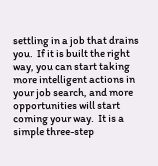settling in a job that drains you.  If it is built the right way, you can start taking more intelligent actions in your job search, and more opportunities will start coming your way.  It is a simple three-step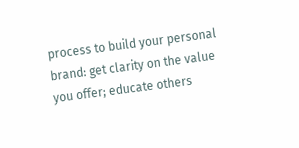process to build your personal brand: get clarity on the value you offer; educate others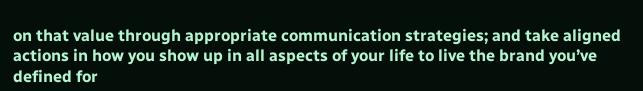on that value through appropriate communication strategies; and take aligned actions in how you show up in all aspects of your life to live the brand you’ve defined for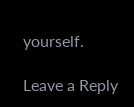yourself.

Leave a Reply